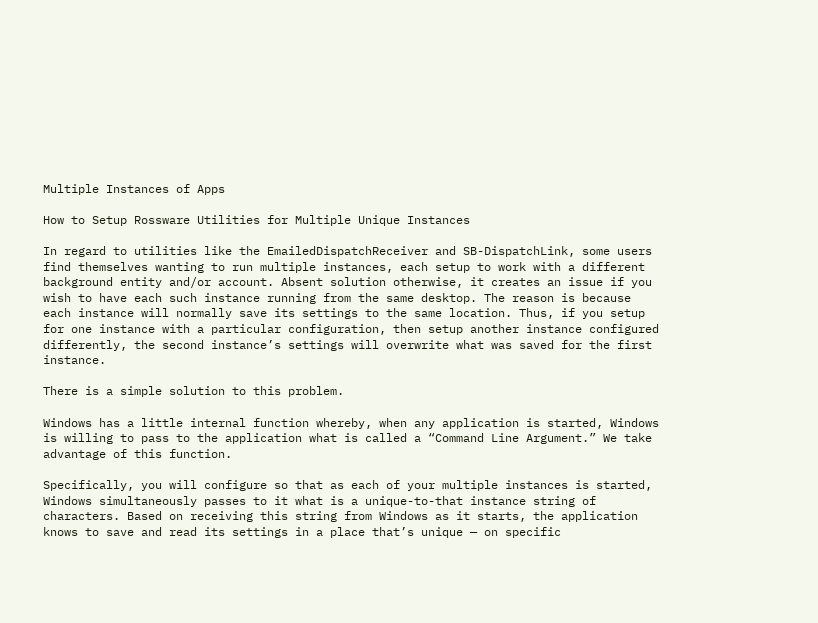Multiple Instances of Apps

How to Setup Rossware Utilities for Multiple Unique Instances

In regard to utilities like the EmailedDispatchReceiver and SB-DispatchLink, some users find themselves wanting to run multiple instances, each setup to work with a different background entity and/or account. Absent solution otherwise, it creates an issue if you wish to have each such instance running from the same desktop. The reason is because each instance will normally save its settings to the same location. Thus, if you setup for one instance with a particular configuration, then setup another instance configured differently, the second instance’s settings will overwrite what was saved for the first instance.

There is a simple solution to this problem.

Windows has a little internal function whereby, when any application is started, Windows is willing to pass to the application what is called a “Command Line Argument.” We take advantage of this function.

Specifically, you will configure so that as each of your multiple instances is started, Windows simultaneously passes to it what is a unique-to-that instance string of characters. Based on receiving this string from Windows as it starts, the application knows to save and read its settings in a place that’s unique — on specific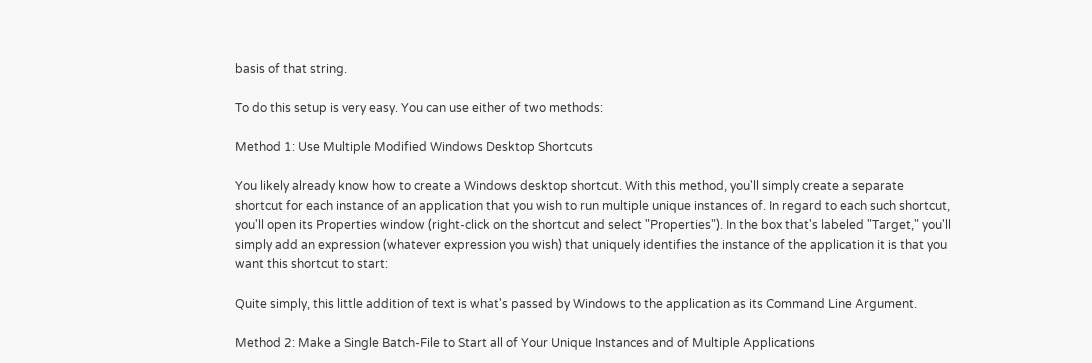basis of that string.

To do this setup is very easy. You can use either of two methods:

Method 1: Use Multiple Modified Windows Desktop Shortcuts

You likely already know how to create a Windows desktop shortcut. With this method, you'll simply create a separate shortcut for each instance of an application that you wish to run multiple unique instances of. In regard to each such shortcut, you'll open its Properties window (right-click on the shortcut and select "Properties"). In the box that's labeled "Target," you'll simply add an expression (whatever expression you wish) that uniquely identifies the instance of the application it is that you want this shortcut to start:

Quite simply, this little addition of text is what's passed by Windows to the application as its Command Line Argument.

Method 2: Make a Single Batch-File to Start all of Your Unique Instances and of Multiple Applications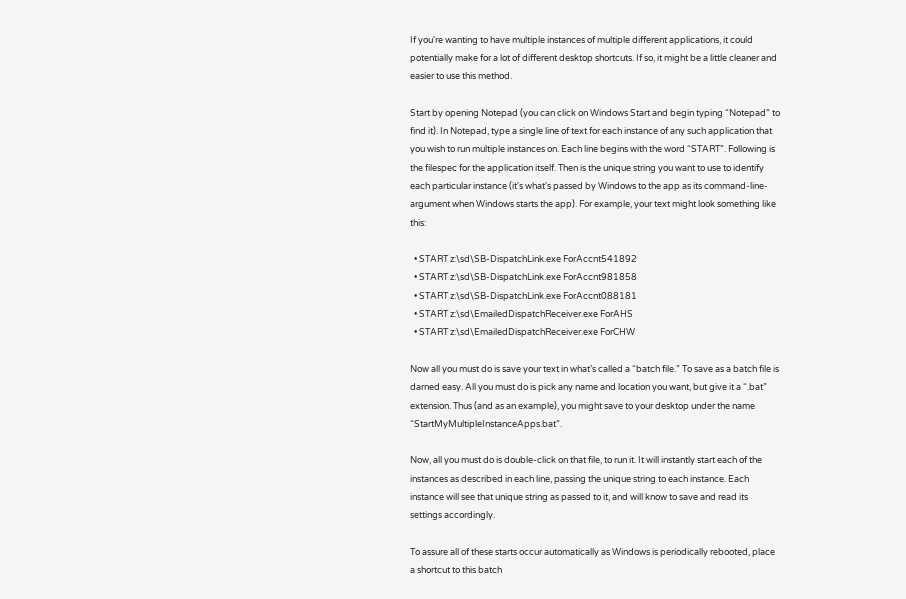If you're wanting to have multiple instances of multiple different applications, it could potentially make for a lot of different desktop shortcuts. If so, it might be a little cleaner and easier to use this method.

Start by opening Notepad (you can click on Windows Start and begin typing “Notepad” to find it). In Notepad, type a single line of text for each instance of any such application that you wish to run multiple instances on. Each line begins with the word “START”. Following is the filespec for the application itself. Then is the unique string you want to use to identify each particular instance (it's what's passed by Windows to the app as its command-line-argument when Windows starts the app). For example, your text might look something like this:

  • START z:\sd\SB-DispatchLink.exe ForAccnt541892
  • START z:\sd\SB-DispatchLink.exe ForAccnt981858
  • START z:\sd\SB-DispatchLink.exe ForAccnt088181
  • START z:\sd\EmailedDispatchReceiver.exe ForAHS
  • START z:\sd\EmailedDispatchReceiver.exe ForCHW

Now all you must do is save your text in what’s called a “batch file.” To save as a batch file is darned easy. All you must do is pick any name and location you want, but give it a “.bat” extension. Thus (and as an example), you might save to your desktop under the name “StartMyMultipleInstanceApps.bat”.

Now, all you must do is double-click on that file, to run it. It will instantly start each of the instances as described in each line, passing the unique string to each instance. Each instance will see that unique string as passed to it, and will know to save and read its settings accordingly.

To assure all of these starts occur automatically as Windows is periodically rebooted, place a shortcut to this batch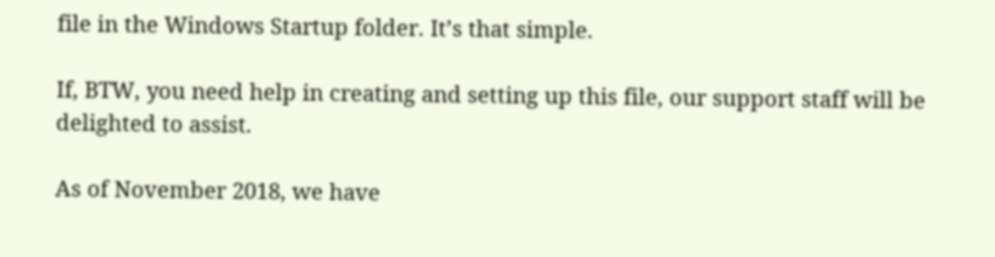file in the Windows Startup folder. It’s that simple.

If, BTW, you need help in creating and setting up this file, our support staff will be delighted to assist.

As of November 2018, we have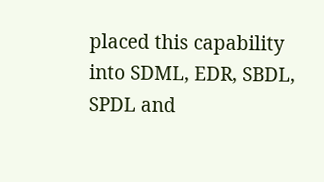placed this capability into SDML, EDR, SBDL, SPDL and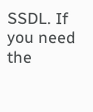SSDL. If you need the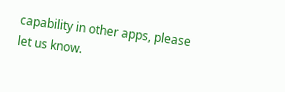capability in other apps, please let us know.